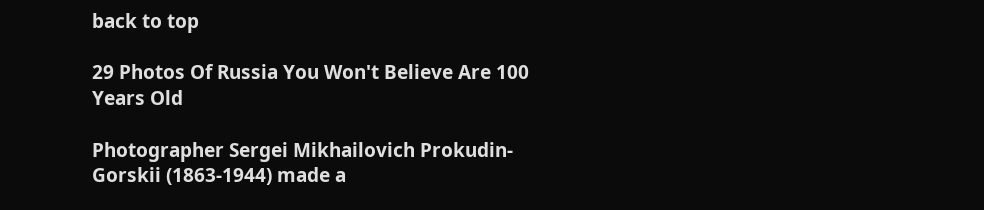back to top

29 Photos Of Russia You Won't Believe Are 100 Years Old

Photographer Sergei Mikhailovich Prokudin-Gorskii (1863-1944) made a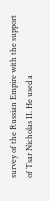survey of the Russian Empire with the support of Tsar Nicholas II. He used a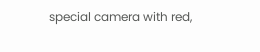special camera with red,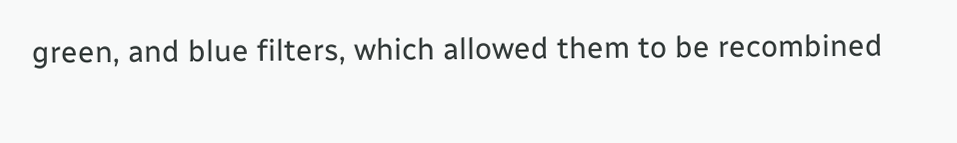green, and blue filters, which allowed them to be recombined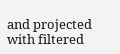and projected with filtered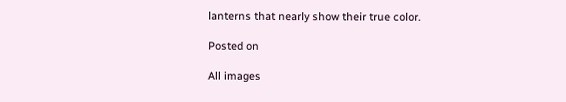lanterns that nearly show their true color.

Posted on

All images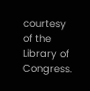courtesy of the Library of Congress.